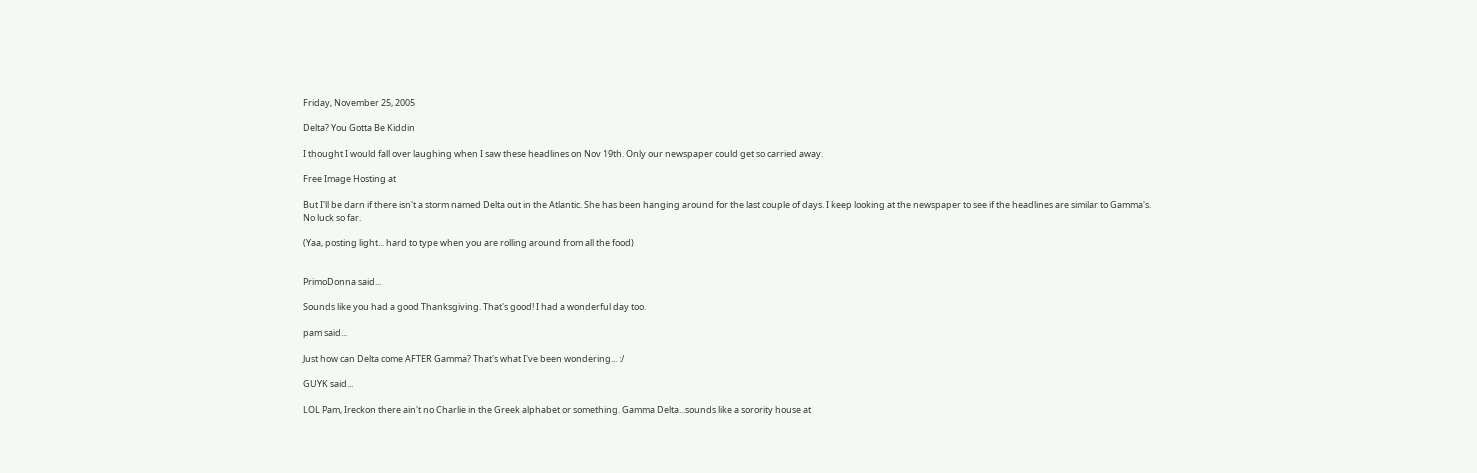Friday, November 25, 2005

Delta? You Gotta Be Kiddin

I thought I would fall over laughing when I saw these headlines on Nov 19th. Only our newspaper could get so carried away.

Free Image Hosting at

But I'll be darn if there isn't a storm named Delta out in the Atlantic. She has been hanging around for the last couple of days. I keep looking at the newspaper to see if the headlines are similar to Gamma's. No luck so far.

(Yaa, posting light... hard to type when you are rolling around from all the food)


PrimoDonna said...

Sounds like you had a good Thanksgiving. That's good! I had a wonderful day too.

pam said...

Just how can Delta come AFTER Gamma? That's what I've been wondering... :/

GUYK said...

LOL Pam, Ireckon there ain't no Charlie in the Greek alphabet or something. Gamma Delta...sounds like a sorority house at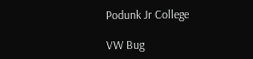Podunk Jr College

VW Bug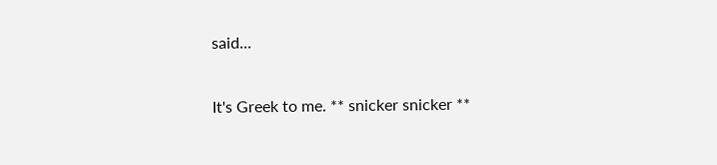said...

It's Greek to me. ** snicker snicker **